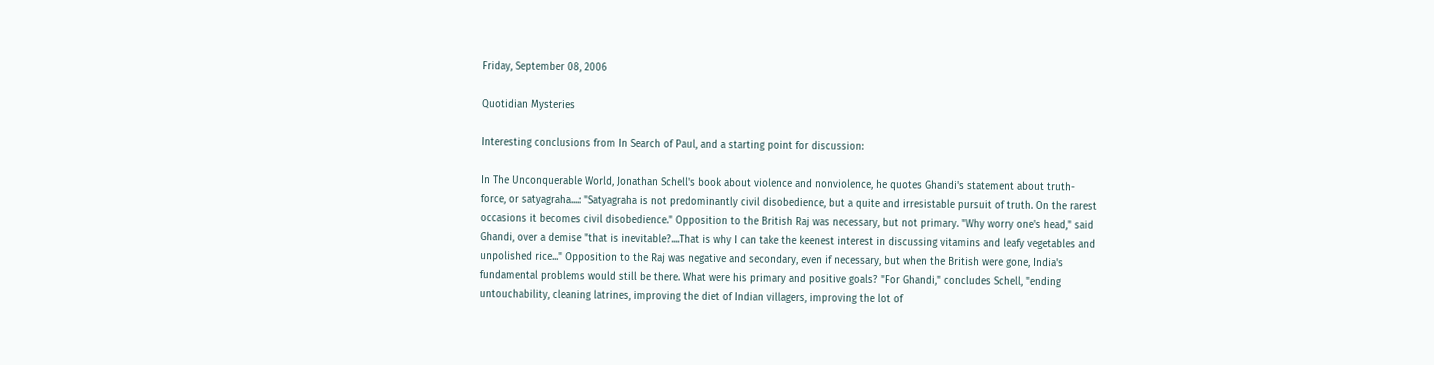Friday, September 08, 2006

Quotidian Mysteries

Interesting conclusions from In Search of Paul, and a starting point for discussion:

In The Unconquerable World, Jonathan Schell's book about violence and nonviolence, he quotes Ghandi's statement about truth-force, or satyagraha....: "Satyagraha is not predominantly civil disobedience, but a quite and irresistable pursuit of truth. On the rarest occasions it becomes civil disobedience." Opposition to the British Raj was necessary, but not primary. "Why worry one's head," said Ghandi, over a demise "that is inevitable?....That is why I can take the keenest interest in discussing vitamins and leafy vegetables and unpolished rice..." Opposition to the Raj was negative and secondary, even if necessary, but when the British were gone, India's fundamental problems would still be there. What were his primary and positive goals? "For Ghandi," concludes Schell, "ending untouchability, cleaning latrines, improving the diet of Indian villagers, improving the lot of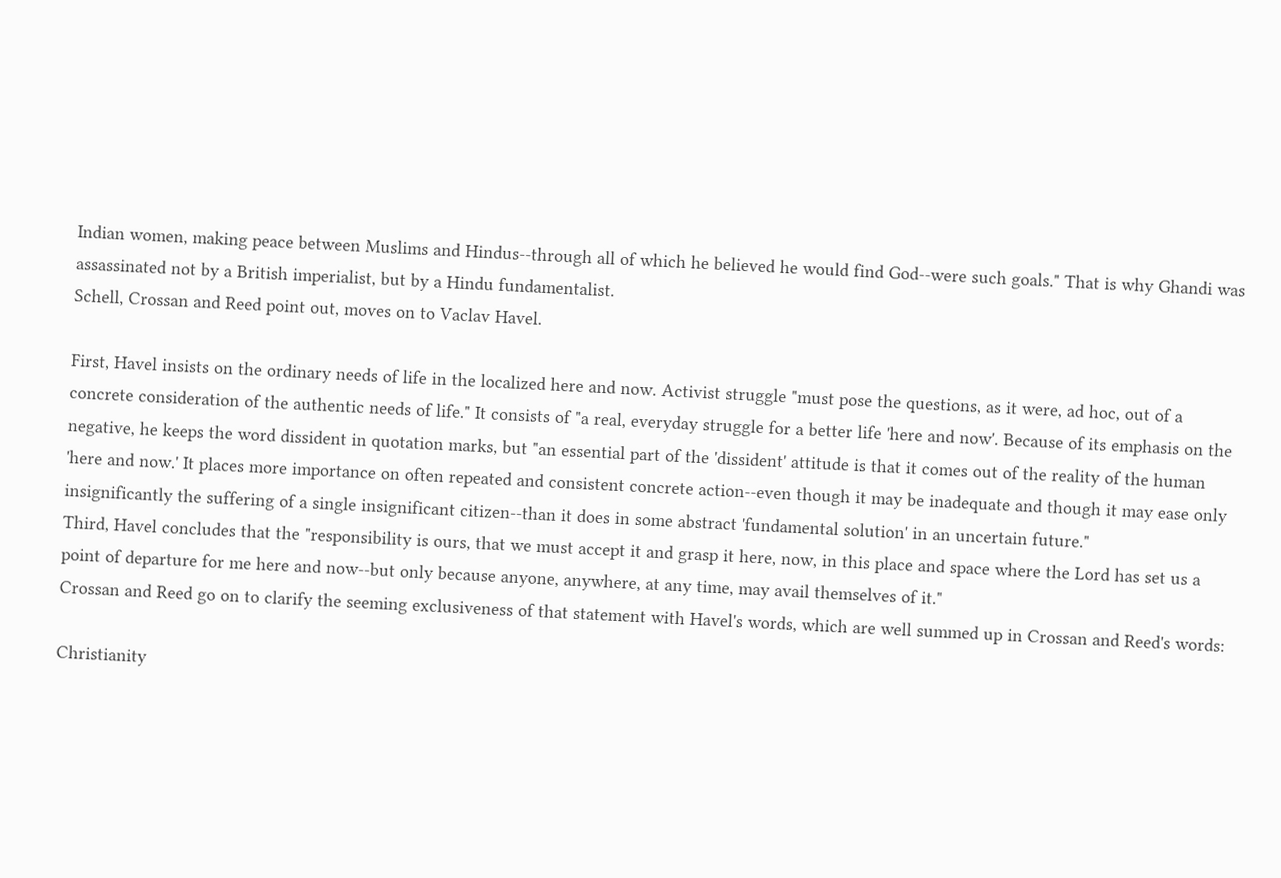Indian women, making peace between Muslims and Hindus--through all of which he believed he would find God--were such goals." That is why Ghandi was assassinated not by a British imperialist, but by a Hindu fundamentalist.
Schell, Crossan and Reed point out, moves on to Vaclav Havel.

First, Havel insists on the ordinary needs of life in the localized here and now. Activist struggle "must pose the questions, as it were, ad hoc, out of a concrete consideration of the authentic needs of life." It consists of "a real, everyday struggle for a better life 'here and now'. Because of its emphasis on the negative, he keeps the word dissident in quotation marks, but "an essential part of the 'dissident' attitude is that it comes out of the reality of the human 'here and now.' It places more importance on often repeated and consistent concrete action--even though it may be inadequate and though it may ease only insignificantly the suffering of a single insignificant citizen--than it does in some abstract 'fundamental solution' in an uncertain future."
Third, Havel concludes that the "responsibility is ours, that we must accept it and grasp it here, now, in this place and space where the Lord has set us a point of departure for me here and now--but only because anyone, anywhere, at any time, may avail themselves of it."
Crossan and Reed go on to clarify the seeming exclusiveness of that statement with Havel's words, which are well summed up in Crossan and Reed's words:

Christianity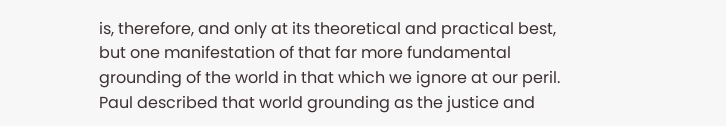is, therefore, and only at its theoretical and practical best, but one manifestation of that far more fundamental grounding of the world in that which we ignore at our peril. Paul described that world grounding as the justice and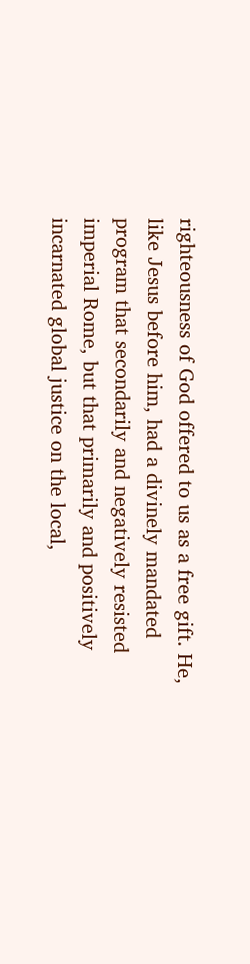righteousness of God offered to us as a free gift. He, like Jesus before him, had a divinely mandated program that secondarily and negatively resisted imperial Rome, but that primarily and positively incarnated global justice on the local,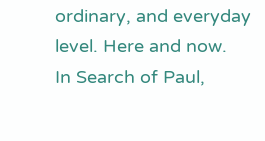ordinary, and everyday level. Here and now.
In Search of Paul,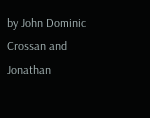by John Dominic Crossan and Jonathan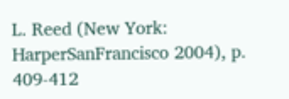L. Reed (New York: HarperSanFrancisco 2004), p. 409-412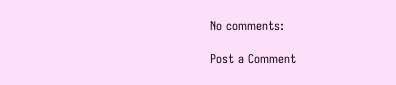No comments:

Post a Comment